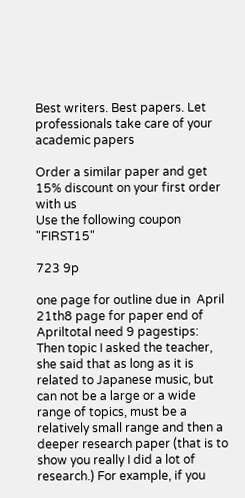Best writers. Best papers. Let professionals take care of your academic papers

Order a similar paper and get 15% discount on your first order with us
Use the following coupon "FIRST15"

723 9p

one page for outline due in  April 21th8 page for paper end of Apriltotal need 9 pagestips: Then topic I asked the teacher, she said that as long as it is related to Japanese music, but can not be a large or a wide range of topics, must be a relatively small range and then a deeper research paper (that is to show you really I did a lot of research.) For example, if you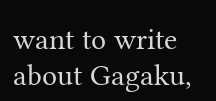want to write about Gagaku,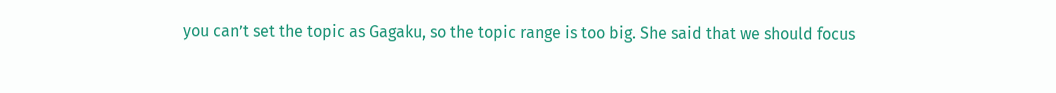you can’t set the topic as Gagaku, so the topic range is too big. She said that we should focus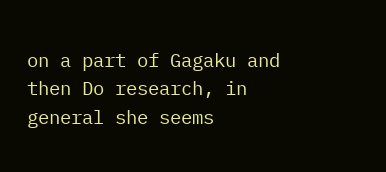on a part of Gagaku and then Do research, in general she seems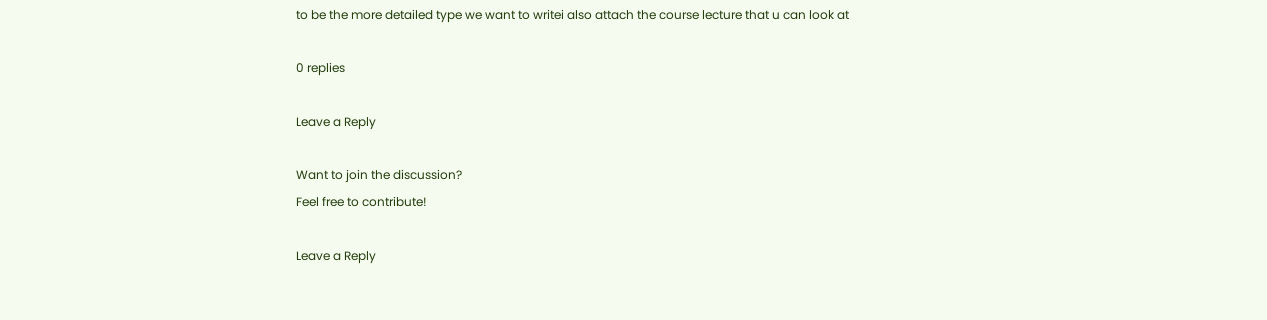to be the more detailed type we want to writei also attach the course lecture that u can look at

0 replies

Leave a Reply

Want to join the discussion?
Feel free to contribute!

Leave a Reply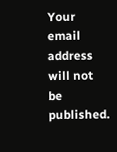Your email address will not be published.